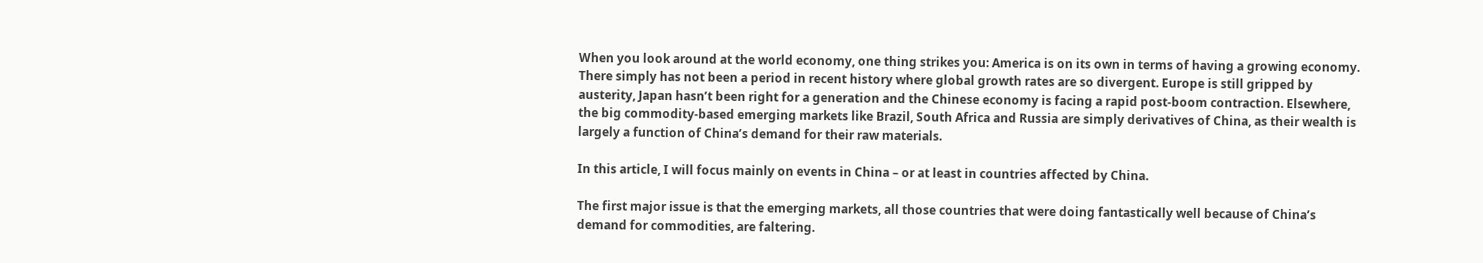When you look around at the world economy, one thing strikes you: America is on its own in terms of having a growing economy. There simply has not been a period in recent history where global growth rates are so divergent. Europe is still gripped by austerity, Japan hasn’t been right for a generation and the Chinese economy is facing a rapid post-boom contraction. Elsewhere, the big commodity-based emerging markets like Brazil, South Africa and Russia are simply derivatives of China, as their wealth is largely a function of China’s demand for their raw materials.

In this article, I will focus mainly on events in China – or at least in countries affected by China.

The first major issue is that the emerging markets, all those countries that were doing fantastically well because of China’s demand for commodities, are faltering.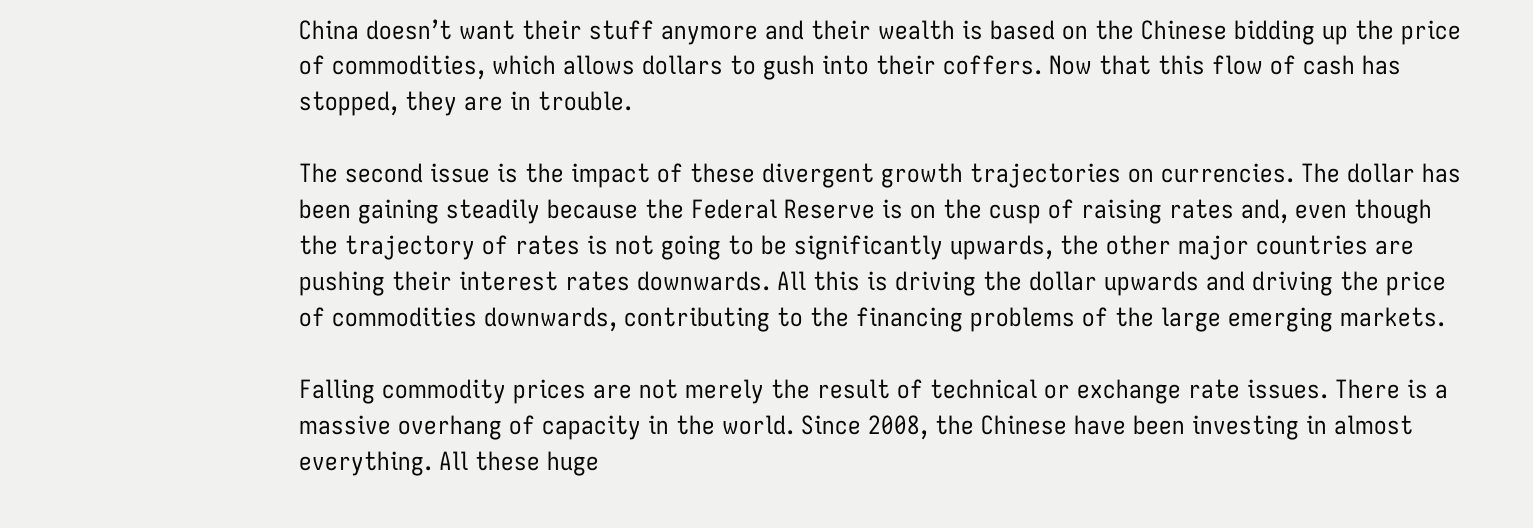China doesn’t want their stuff anymore and their wealth is based on the Chinese bidding up the price of commodities, which allows dollars to gush into their coffers. Now that this flow of cash has stopped, they are in trouble.

The second issue is the impact of these divergent growth trajectories on currencies. The dollar has been gaining steadily because the Federal Reserve is on the cusp of raising rates and, even though the trajectory of rates is not going to be significantly upwards, the other major countries are pushing their interest rates downwards. All this is driving the dollar upwards and driving the price of commodities downwards, contributing to the financing problems of the large emerging markets.

Falling commodity prices are not merely the result of technical or exchange rate issues. There is a massive overhang of capacity in the world. Since 2008, the Chinese have been investing in almost everything. All these huge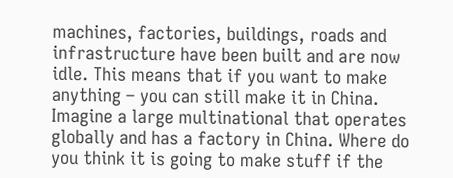machines, factories, buildings, roads and infrastructure have been built and are now idle. This means that if you want to make anything – you can still make it in China. Imagine a large multinational that operates globally and has a factory in China. Where do you think it is going to make stuff if the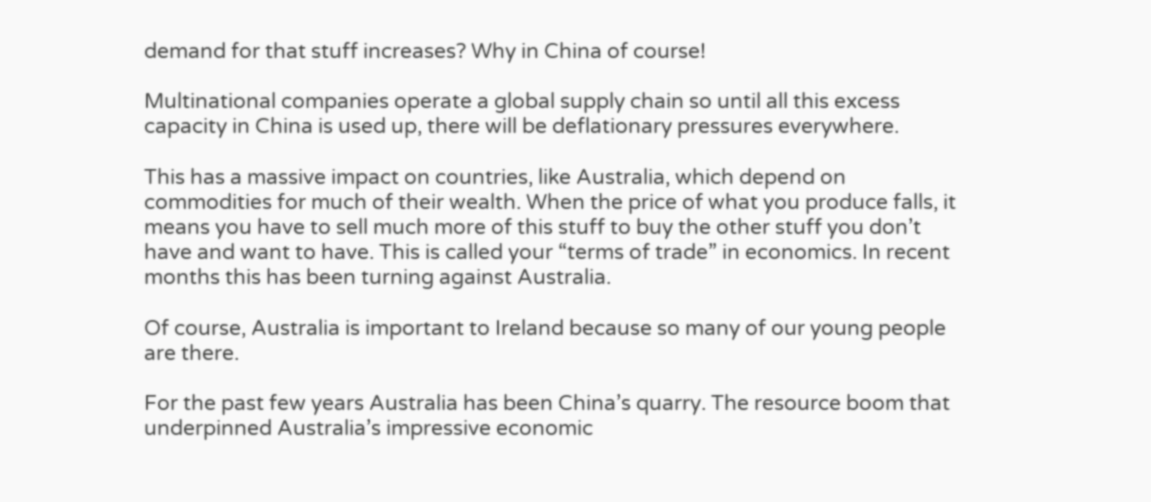demand for that stuff increases? Why in China of course!

Multinational companies operate a global supply chain so until all this excess capacity in China is used up, there will be deflationary pressures everywhere.

This has a massive impact on countries, like Australia, which depend on commodities for much of their wealth. When the price of what you produce falls, it means you have to sell much more of this stuff to buy the other stuff you don’t have and want to have. This is called your “terms of trade” in economics. In recent months this has been turning against Australia.

Of course, Australia is important to Ireland because so many of our young people are there.

For the past few years Australia has been China’s quarry. The resource boom that underpinned Australia’s impressive economic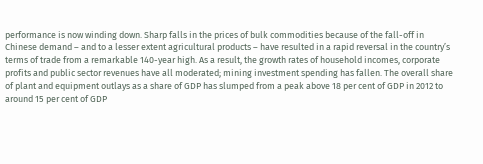performance is now winding down. Sharp falls in the prices of bulk commodities because of the fall-off in Chinese demand – and to a lesser extent agricultural products – have resulted in a rapid reversal in the country’s terms of trade from a remarkable 140-year high. As a result, the growth rates of household incomes, corporate profits and public sector revenues have all moderated; mining investment spending has fallen. The overall share of plant and equipment outlays as a share of GDP has slumped from a peak above 18 per cent of GDP in 2012 to around 15 per cent of GDP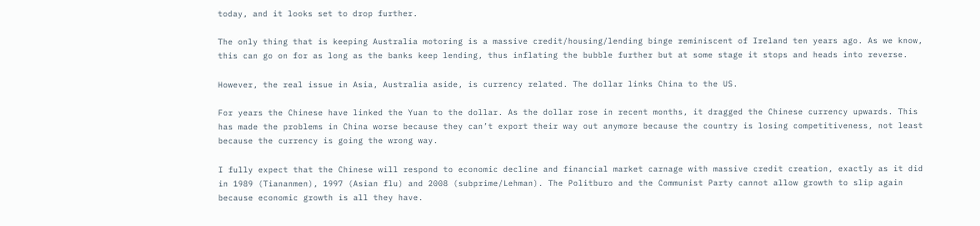today, and it looks set to drop further.

The only thing that is keeping Australia motoring is a massive credit/housing/lending binge reminiscent of Ireland ten years ago. As we know, this can go on for as long as the banks keep lending, thus inflating the bubble further but at some stage it stops and heads into reverse.

However, the real issue in Asia, Australia aside, is currency related. The dollar links China to the US.

For years the Chinese have linked the Yuan to the dollar. As the dollar rose in recent months, it dragged the Chinese currency upwards. This has made the problems in China worse because they can’t export their way out anymore because the country is losing competitiveness, not least because the currency is going the wrong way.

I fully expect that the Chinese will respond to economic decline and financial market carnage with massive credit creation, exactly as it did in 1989 (Tiananmen), 1997 (Asian flu) and 2008 (subprime/Lehman). The Politburo and the Communist Party cannot allow growth to slip again because economic growth is all they have.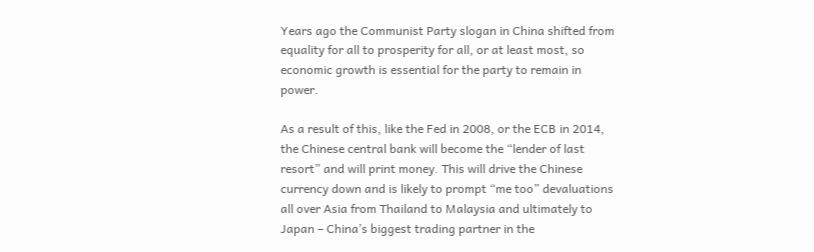Years ago the Communist Party slogan in China shifted from equality for all to prosperity for all, or at least most, so economic growth is essential for the party to remain in power.

As a result of this, like the Fed in 2008, or the ECB in 2014, the Chinese central bank will become the “lender of last resort” and will print money. This will drive the Chinese currency down and is likely to prompt “me too” devaluations all over Asia from Thailand to Malaysia and ultimately to Japan – China’s biggest trading partner in the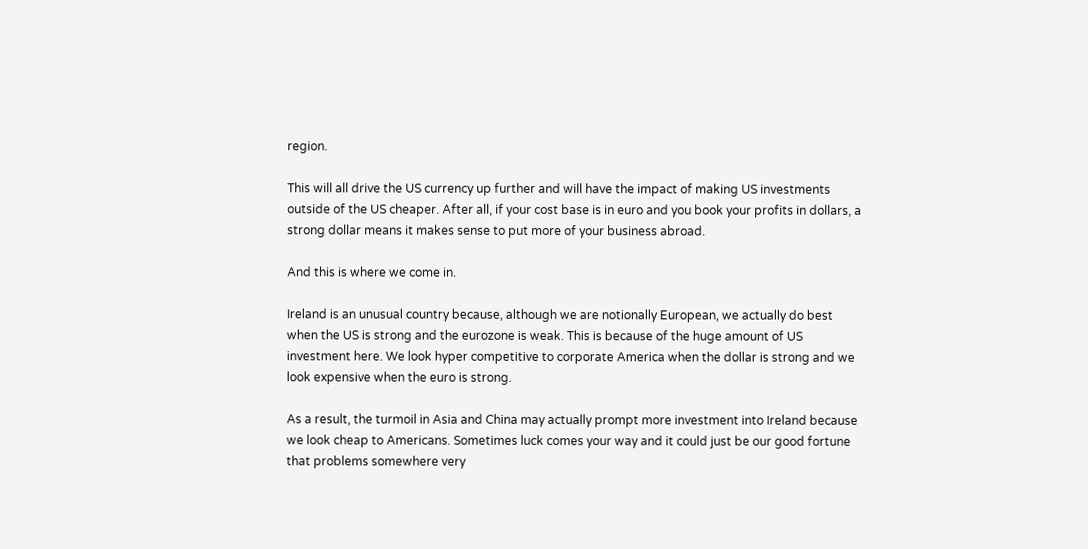region.

This will all drive the US currency up further and will have the impact of making US investments outside of the US cheaper. After all, if your cost base is in euro and you book your profits in dollars, a strong dollar means it makes sense to put more of your business abroad.

And this is where we come in.

Ireland is an unusual country because, although we are notionally European, we actually do best when the US is strong and the eurozone is weak. This is because of the huge amount of US investment here. We look hyper competitive to corporate America when the dollar is strong and we look expensive when the euro is strong.

As a result, the turmoil in Asia and China may actually prompt more investment into Ireland because we look cheap to Americans. Sometimes luck comes your way and it could just be our good fortune that problems somewhere very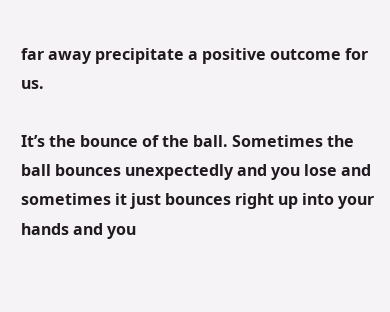far away precipitate a positive outcome for us.

It’s the bounce of the ball. Sometimes the ball bounces unexpectedly and you lose and sometimes it just bounces right up into your hands and you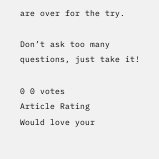are over for the try.

Don’t ask too many questions, just take it!

0 0 votes
Article Rating
Would love your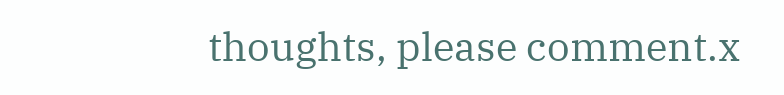thoughts, please comment.x